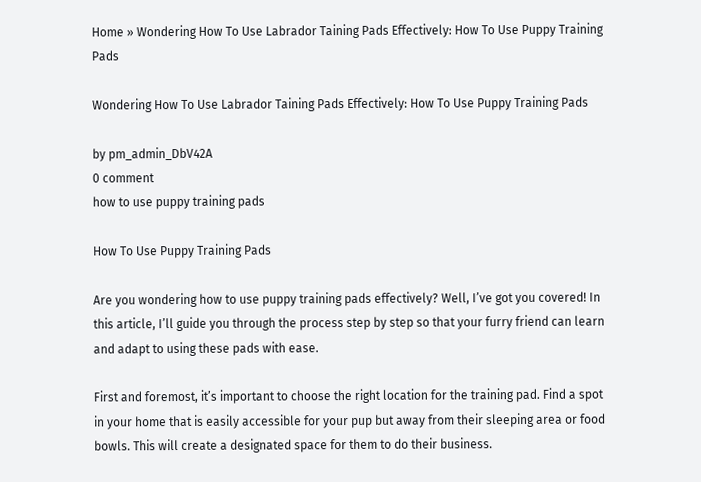Home » Wondering How To Use Labrador Taining Pads Effectively: How To Use Puppy Training Pads

Wondering How To Use Labrador Taining Pads Effectively: How To Use Puppy Training Pads

by pm_admin_DbV42A
0 comment
how to use puppy training pads

How To Use Puppy Training Pads

Are you wondering how to use puppy training pads effectively? Well, I’ve got you covered! In this article, I’ll guide you through the process step by step so that your furry friend can learn and adapt to using these pads with ease.

First and foremost, it’s important to choose the right location for the training pad. Find a spot in your home that is easily accessible for your pup but away from their sleeping area or food bowls. This will create a designated space for them to do their business.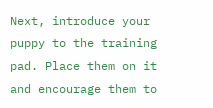Next, introduce your puppy to the training pad. Place them on it and encourage them to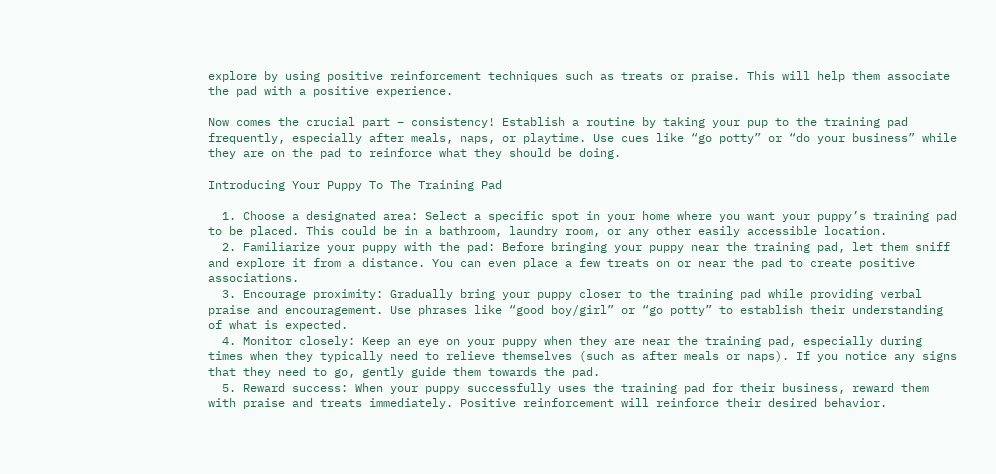explore by using positive reinforcement techniques such as treats or praise. This will help them associate the pad with a positive experience.

Now comes the crucial part – consistency! Establish a routine by taking your pup to the training pad frequently, especially after meals, naps, or playtime. Use cues like “go potty” or “do your business” while they are on the pad to reinforce what they should be doing.

Introducing Your Puppy To The Training Pad

  1. Choose a designated area: Select a specific spot in your home where you want your puppy’s training pad to be placed. This could be in a bathroom, laundry room, or any other easily accessible location.
  2. Familiarize your puppy with the pad: Before bringing your puppy near the training pad, let them sniff and explore it from a distance. You can even place a few treats on or near the pad to create positive associations.
  3. Encourage proximity: Gradually bring your puppy closer to the training pad while providing verbal praise and encouragement. Use phrases like “good boy/girl” or “go potty” to establish their understanding of what is expected.
  4. Monitor closely: Keep an eye on your puppy when they are near the training pad, especially during times when they typically need to relieve themselves (such as after meals or naps). If you notice any signs that they need to go, gently guide them towards the pad.
  5. Reward success: When your puppy successfully uses the training pad for their business, reward them with praise and treats immediately. Positive reinforcement will reinforce their desired behavior.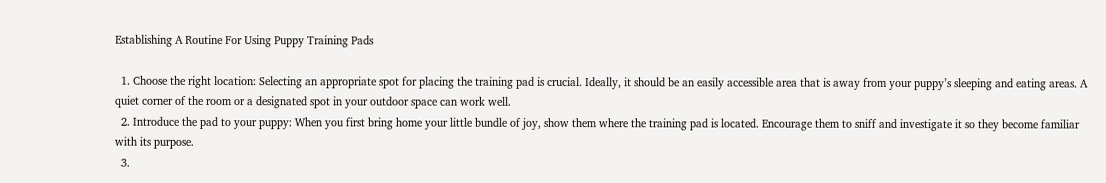Establishing A Routine For Using Puppy Training Pads

  1. Choose the right location: Selecting an appropriate spot for placing the training pad is crucial. Ideally, it should be an easily accessible area that is away from your puppy’s sleeping and eating areas. A quiet corner of the room or a designated spot in your outdoor space can work well.
  2. Introduce the pad to your puppy: When you first bring home your little bundle of joy, show them where the training pad is located. Encourage them to sniff and investigate it so they become familiar with its purpose.
  3.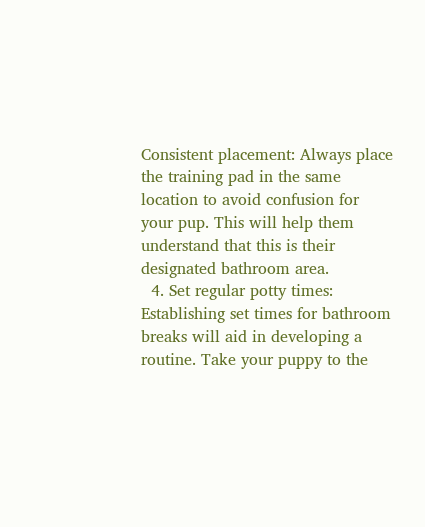Consistent placement: Always place the training pad in the same location to avoid confusion for your pup. This will help them understand that this is their designated bathroom area.
  4. Set regular potty times: Establishing set times for bathroom breaks will aid in developing a routine. Take your puppy to the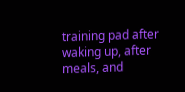training pad after waking up, after meals, and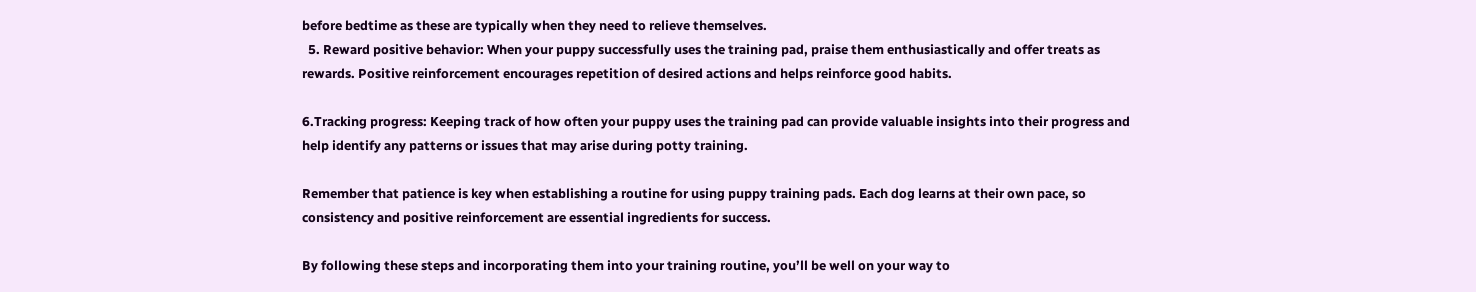before bedtime as these are typically when they need to relieve themselves.
  5. Reward positive behavior: When your puppy successfully uses the training pad, praise them enthusiastically and offer treats as rewards. Positive reinforcement encourages repetition of desired actions and helps reinforce good habits.

6.Tracking progress: Keeping track of how often your puppy uses the training pad can provide valuable insights into their progress and help identify any patterns or issues that may arise during potty training.

Remember that patience is key when establishing a routine for using puppy training pads. Each dog learns at their own pace, so consistency and positive reinforcement are essential ingredients for success.

By following these steps and incorporating them into your training routine, you’ll be well on your way to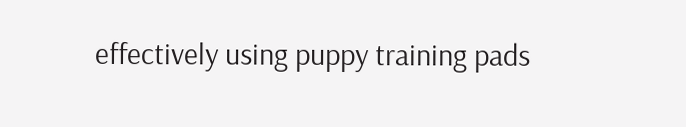effectively using puppy training pads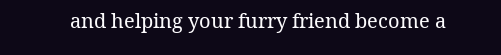and helping your furry friend become a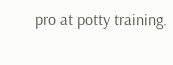pro at potty training.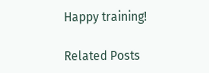Happy training!

Related Posts